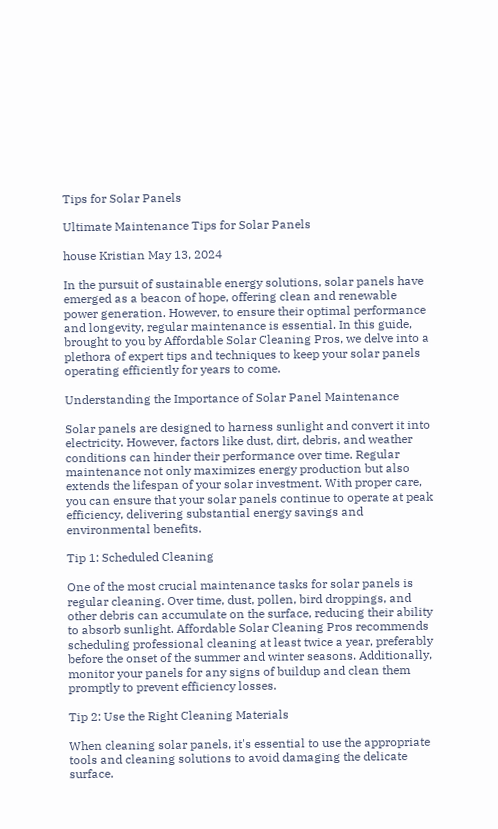Tips for Solar Panels

Ultimate Maintenance Tips for Solar Panels

house Kristian May 13, 2024

In the pursuit of sustainable energy solutions, solar panels have emerged as a beacon of hope, offering clean and renewable power generation. However, to ensure their optimal performance and longevity, regular maintenance is essential. In this guide, brought to you by Affordable Solar Cleaning Pros, we delve into a plethora of expert tips and techniques to keep your solar panels operating efficiently for years to come.

Understanding the Importance of Solar Panel Maintenance

Solar panels are designed to harness sunlight and convert it into electricity. However, factors like dust, dirt, debris, and weather conditions can hinder their performance over time. Regular maintenance not only maximizes energy production but also extends the lifespan of your solar investment. With proper care, you can ensure that your solar panels continue to operate at peak efficiency, delivering substantial energy savings and environmental benefits.

Tip 1: Scheduled Cleaning

One of the most crucial maintenance tasks for solar panels is regular cleaning. Over time, dust, pollen, bird droppings, and other debris can accumulate on the surface, reducing their ability to absorb sunlight. Affordable Solar Cleaning Pros recommends scheduling professional cleaning at least twice a year, preferably before the onset of the summer and winter seasons. Additionally, monitor your panels for any signs of buildup and clean them promptly to prevent efficiency losses.

Tip 2: Use the Right Cleaning Materials

When cleaning solar panels, it's essential to use the appropriate tools and cleaning solutions to avoid damaging the delicate surface.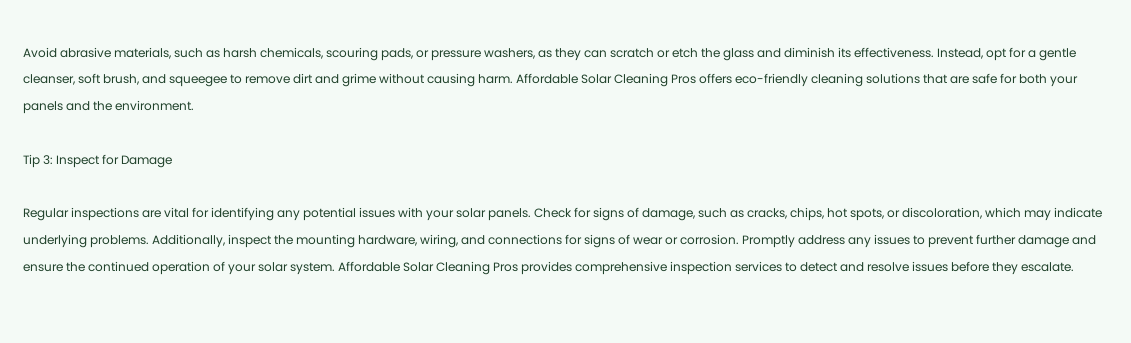Avoid abrasive materials, such as harsh chemicals, scouring pads, or pressure washers, as they can scratch or etch the glass and diminish its effectiveness. Instead, opt for a gentle cleanser, soft brush, and squeegee to remove dirt and grime without causing harm. Affordable Solar Cleaning Pros offers eco-friendly cleaning solutions that are safe for both your panels and the environment.

Tip 3: Inspect for Damage

Regular inspections are vital for identifying any potential issues with your solar panels. Check for signs of damage, such as cracks, chips, hot spots, or discoloration, which may indicate underlying problems. Additionally, inspect the mounting hardware, wiring, and connections for signs of wear or corrosion. Promptly address any issues to prevent further damage and ensure the continued operation of your solar system. Affordable Solar Cleaning Pros provides comprehensive inspection services to detect and resolve issues before they escalate.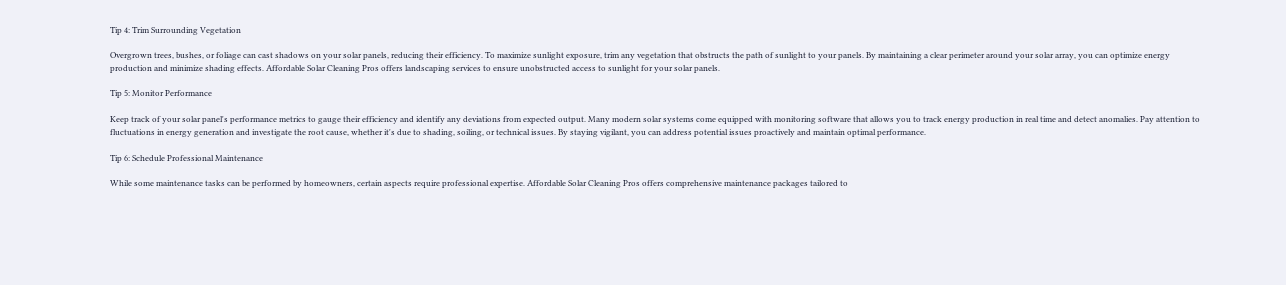Tip 4: Trim Surrounding Vegetation

Overgrown trees, bushes, or foliage can cast shadows on your solar panels, reducing their efficiency. To maximize sunlight exposure, trim any vegetation that obstructs the path of sunlight to your panels. By maintaining a clear perimeter around your solar array, you can optimize energy production and minimize shading effects. Affordable Solar Cleaning Pros offers landscaping services to ensure unobstructed access to sunlight for your solar panels.

Tip 5: Monitor Performance

Keep track of your solar panel's performance metrics to gauge their efficiency and identify any deviations from expected output. Many modern solar systems come equipped with monitoring software that allows you to track energy production in real time and detect anomalies. Pay attention to fluctuations in energy generation and investigate the root cause, whether it's due to shading, soiling, or technical issues. By staying vigilant, you can address potential issues proactively and maintain optimal performance.

Tip 6: Schedule Professional Maintenance

While some maintenance tasks can be performed by homeowners, certain aspects require professional expertise. Affordable Solar Cleaning Pros offers comprehensive maintenance packages tailored to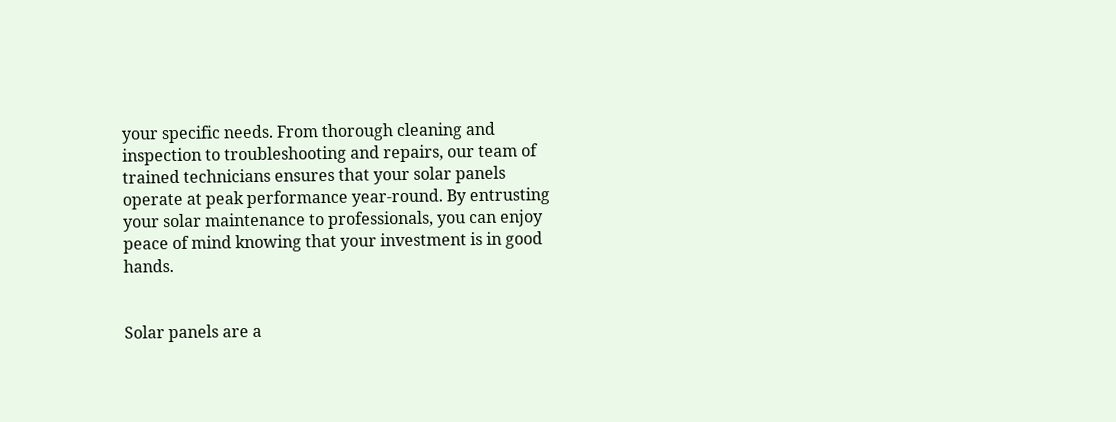your specific needs. From thorough cleaning and inspection to troubleshooting and repairs, our team of trained technicians ensures that your solar panels operate at peak performance year-round. By entrusting your solar maintenance to professionals, you can enjoy peace of mind knowing that your investment is in good hands.


Solar panels are a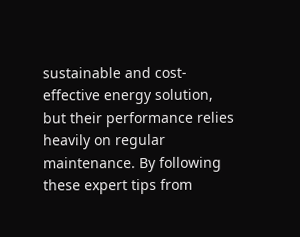sustainable and cost-effective energy solution, but their performance relies heavily on regular maintenance. By following these expert tips from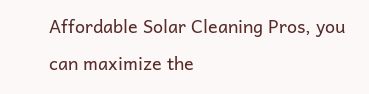Affordable Solar Cleaning Pros, you can maximize the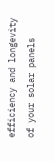efficiency and longevity of your solar panels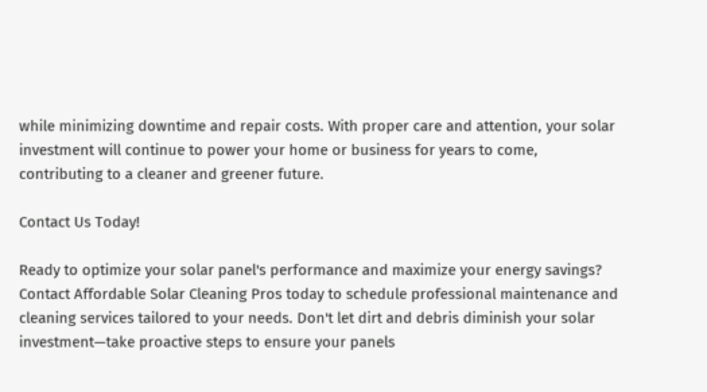while minimizing downtime and repair costs. With proper care and attention, your solar investment will continue to power your home or business for years to come, contributing to a cleaner and greener future.

Contact Us Today!

Ready to optimize your solar panel's performance and maximize your energy savings? Contact Affordable Solar Cleaning Pros today to schedule professional maintenance and cleaning services tailored to your needs. Don't let dirt and debris diminish your solar investment—take proactive steps to ensure your panels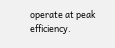operate at peak efficiency.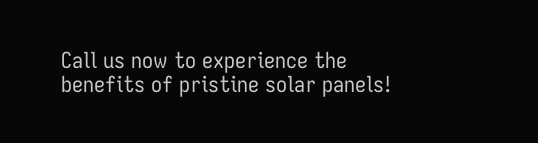Call us now to experience the benefits of pristine solar panels!